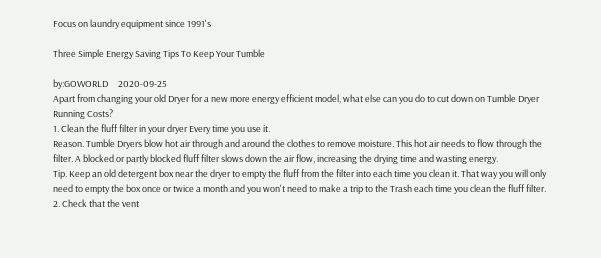Focus on laundry equipment since 1991's

Three Simple Energy Saving Tips To Keep Your Tumble

by:GOWORLD     2020-09-25
Apart from changing your old Dryer for a new more energy efficient model, what else can you do to cut down on Tumble Dryer Running Costs?
1. Clean the fluff filter in your dryer Every time you use it.
Reason. Tumble Dryers blow hot air through and around the clothes to remove moisture. This hot air needs to flow through the filter. A blocked or partly blocked fluff filter slows down the air flow, increasing the drying time and wasting energy.
Tip. Keep an old detergent box near the dryer to empty the fluff from the filter into each time you clean it. That way you will only need to empty the box once or twice a month and you won't need to make a trip to the Trash each time you clean the fluff filter.
2. Check that the vent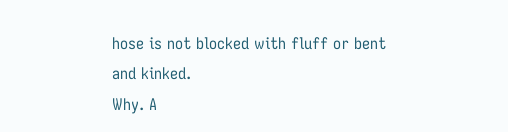hose is not blocked with fluff or bent and kinked.
Why. A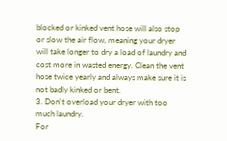blocked or kinked vent hose will also stop or slow the air flow, meaning your dryer will take longer to dry a load of laundry and cost more in wasted energy. Clean the vent hose twice yearly and always make sure it is not badly kinked or bent.
3. Don't overload your dryer with too much laundry.
For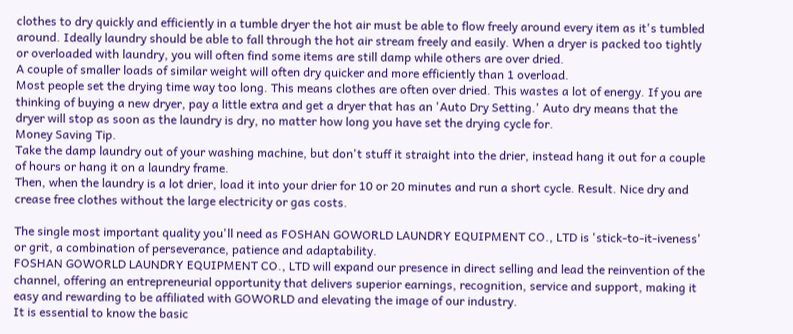clothes to dry quickly and efficiently in a tumble dryer the hot air must be able to flow freely around every item as it's tumbled around. Ideally laundry should be able to fall through the hot air stream freely and easily. When a dryer is packed too tightly or overloaded with laundry, you will often find some items are still damp while others are over dried.
A couple of smaller loads of similar weight will often dry quicker and more efficiently than 1 overload.
Most people set the drying time way too long. This means clothes are often over dried. This wastes a lot of energy. If you are thinking of buying a new dryer, pay a little extra and get a dryer that has an 'Auto Dry Setting.' Auto dry means that the dryer will stop as soon as the laundry is dry, no matter how long you have set the drying cycle for.
Money Saving Tip.
Take the damp laundry out of your washing machine, but don't stuff it straight into the drier, instead hang it out for a couple of hours or hang it on a laundry frame.
Then, when the laundry is a lot drier, load it into your drier for 10 or 20 minutes and run a short cycle. Result. Nice dry and crease free clothes without the large electricity or gas costs.

The single most important quality you'll need as FOSHAN GOWORLD LAUNDRY EQUIPMENT CO., LTD is 'stick-to-it-iveness' or grit, a combination of perseverance, patience and adaptability.
FOSHAN GOWORLD LAUNDRY EQUIPMENT CO., LTD will expand our presence in direct selling and lead the reinvention of the channel, offering an entrepreneurial opportunity that delivers superior earnings, recognition, service and support, making it easy and rewarding to be affiliated with GOWORLD and elevating the image of our industry.
It is essential to know the basic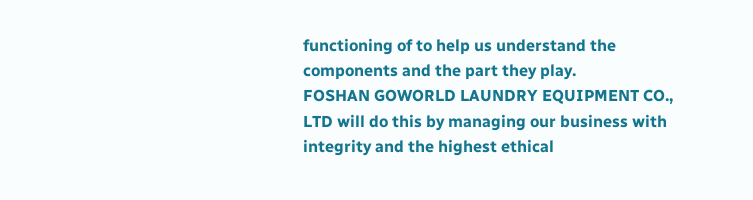functioning of to help us understand the components and the part they play.
FOSHAN GOWORLD LAUNDRY EQUIPMENT CO., LTD will do this by managing our business with integrity and the highest ethical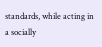standards, while acting in a socially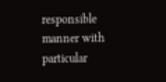responsible manner with particular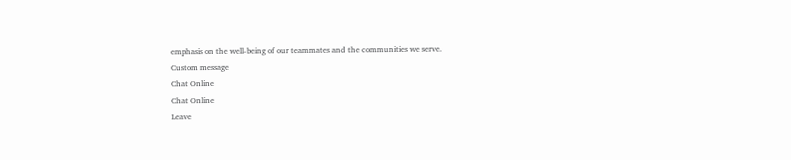emphasis on the well-being of our teammates and the communities we serve.
Custom message
Chat Online
Chat Online
Leave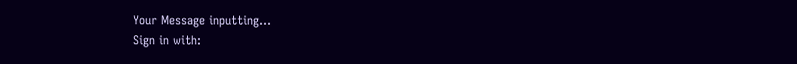Your Message inputting...
Sign in with: